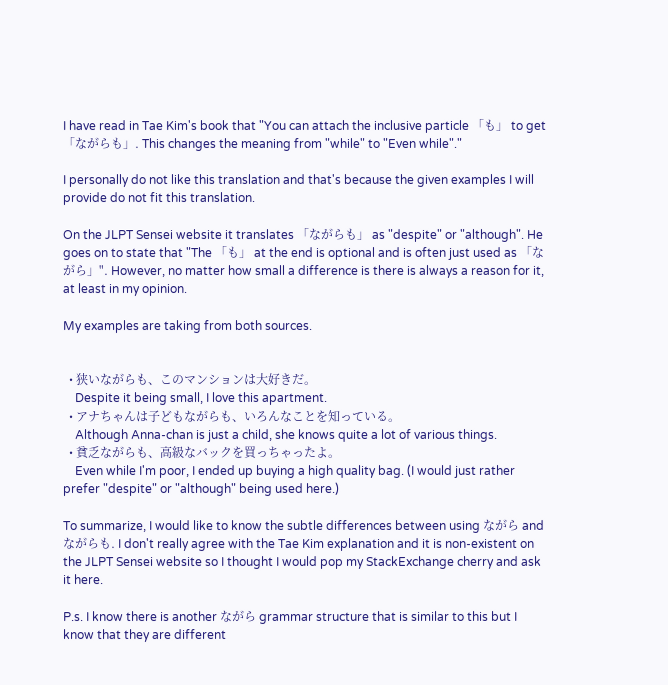I have read in Tae Kim's book that "You can attach the inclusive particle 「も」 to get 「ながらも」. This changes the meaning from "while" to "Even while"."

I personally do not like this translation and that's because the given examples I will provide do not fit this translation.

On the JLPT Sensei website it translates 「ながらも」 as "despite" or "although". He goes on to state that "The 「も」 at the end is optional and is often just used as 「ながら」". However, no matter how small a difference is there is always a reason for it, at least in my opinion.

My examples are taking from both sources.


  • 狭いながらも、このマンションは大好きだ。
    Despite it being small, I love this apartment.
  • アナちゃんは子どもながらも、いろんなことを知っている。
    Although Anna-chan is just a child, she knows quite a lot of various things.
  • 貧乏ながらも、高級なバックを買っちゃったよ。
    Even while I'm poor, I ended up buying a high quality bag. (I would just rather prefer "despite" or "although" being used here.)

To summarize, I would like to know the subtle differences between using ながら and ながらも. I don't really agree with the Tae Kim explanation and it is non-existent on the JLPT Sensei website so I thought I would pop my StackExchange cherry and ask it here.

P.s. I know there is another ながら grammar structure that is similar to this but I know that they are different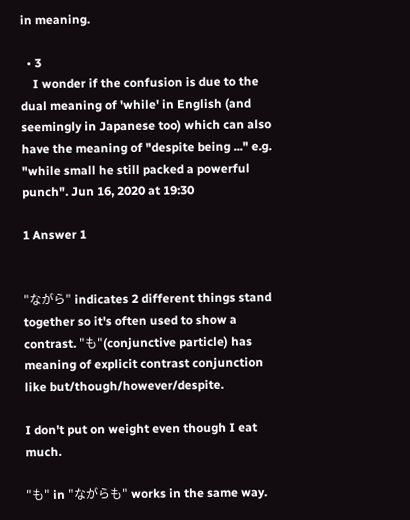in meaning.

  • 3
    I wonder if the confusion is due to the dual meaning of 'while' in English (and seemingly in Japanese too) which can also have the meaning of "despite being ..." e.g. "while small he still packed a powerful punch". Jun 16, 2020 at 19:30

1 Answer 1


"ながら" indicates 2 different things stand together so it's often used to show a contrast. "も"(conjunctive particle) has meaning of explicit contrast conjunction like but/though/however/despite.

I don't put on weight even though I eat much.

"も" in "ながらも" works in the same way.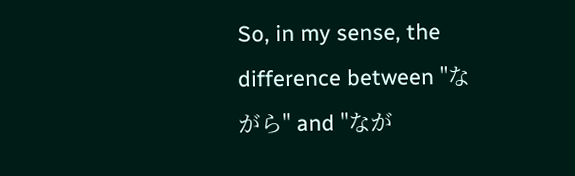So, in my sense, the difference between "ながら" and "なが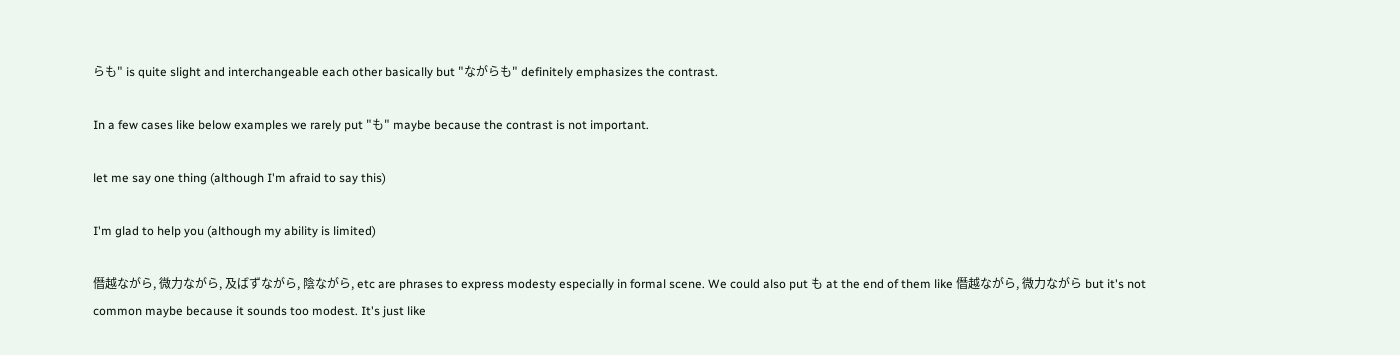らも" is quite slight and interchangeable each other basically but "ながらも" definitely emphasizes the contrast.

In a few cases like below examples we rarely put "も" maybe because the contrast is not important.

let me say one thing (although I'm afraid to say this)

I'm glad to help you (although my ability is limited)

僭越ながら, 微力ながら, 及ばずながら, 陰ながら, etc are phrases to express modesty especially in formal scene. We could also put も at the end of them like 僭越ながら, 微力ながら but it's not common maybe because it sounds too modest. It's just like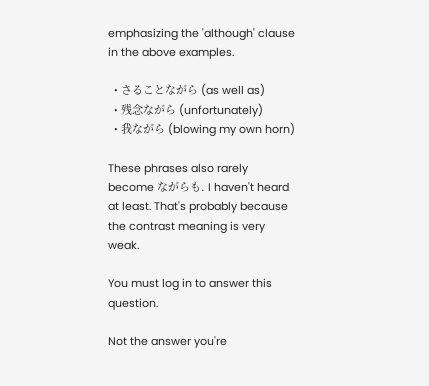emphasizing the 'although' clause in the above examples.

  • さることながら (as well as)
  • 残念ながら (unfortunately)
  • 我ながら (blowing my own horn)

These phrases also rarely become ながらも. I haven't heard at least. That's probably because the contrast meaning is very weak.

You must log in to answer this question.

Not the answer you're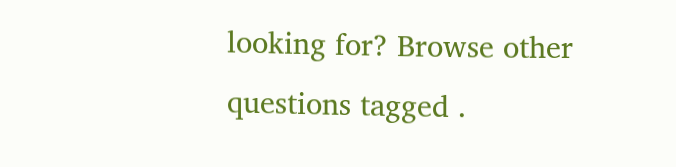looking for? Browse other questions tagged .